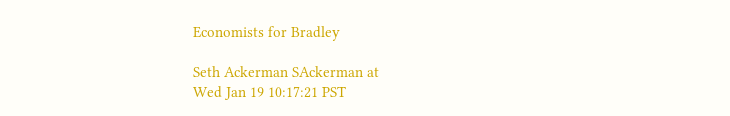Economists for Bradley

Seth Ackerman SAckerman at
Wed Jan 19 10:17:21 PST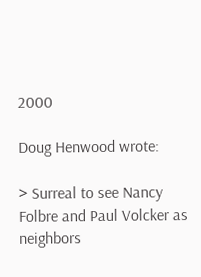2000

Doug Henwood wrote:

> Surreal to see Nancy Folbre and Paul Volcker as neighbors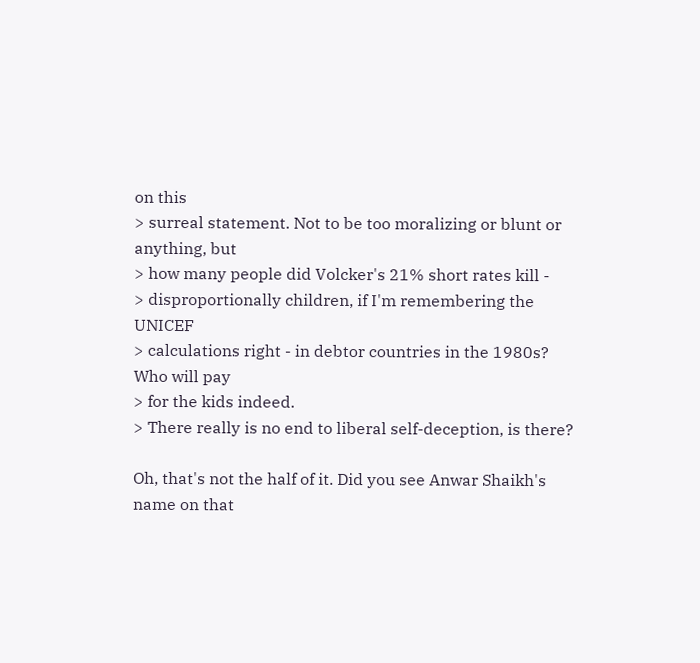on this
> surreal statement. Not to be too moralizing or blunt or anything, but
> how many people did Volcker's 21% short rates kill -
> disproportionally children, if I'm remembering the UNICEF
> calculations right - in debtor countries in the 1980s? Who will pay
> for the kids indeed.
> There really is no end to liberal self-deception, is there?

Oh, that's not the half of it. Did you see Anwar Shaikh's name on that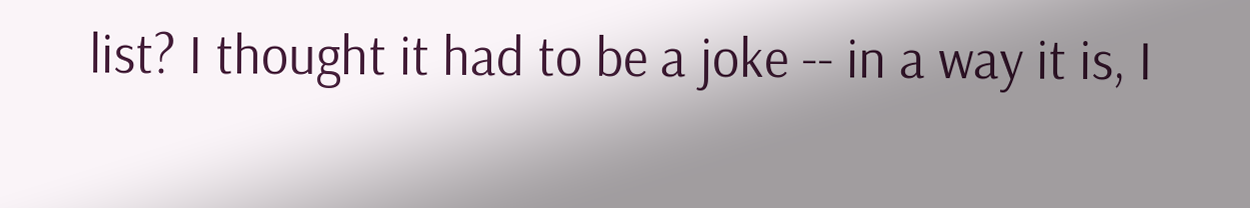list? I thought it had to be a joke -- in a way it is, I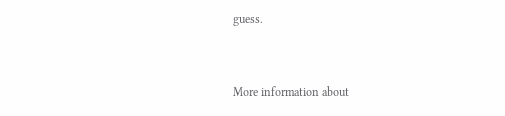guess.


More information about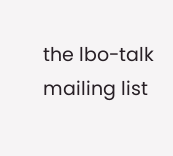the lbo-talk mailing list